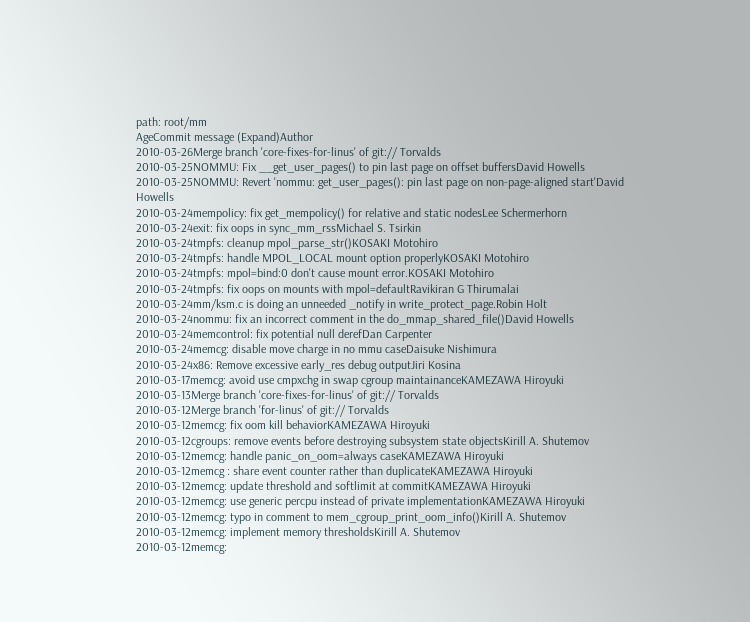path: root/mm
AgeCommit message (Expand)Author
2010-03-26Merge branch 'core-fixes-for-linus' of git:// Torvalds
2010-03-25NOMMU: Fix __get_user_pages() to pin last page on offset buffersDavid Howells
2010-03-25NOMMU: Revert 'nommu: get_user_pages(): pin last page on non-page-aligned start'David Howells
2010-03-24mempolicy: fix get_mempolicy() for relative and static nodesLee Schermerhorn
2010-03-24exit: fix oops in sync_mm_rssMichael S. Tsirkin
2010-03-24tmpfs: cleanup mpol_parse_str()KOSAKI Motohiro
2010-03-24tmpfs: handle MPOL_LOCAL mount option properlyKOSAKI Motohiro
2010-03-24tmpfs: mpol=bind:0 don't cause mount error.KOSAKI Motohiro
2010-03-24tmpfs: fix oops on mounts with mpol=defaultRavikiran G Thirumalai
2010-03-24mm/ksm.c is doing an unneeded _notify in write_protect_page.Robin Holt
2010-03-24nommu: fix an incorrect comment in the do_mmap_shared_file()David Howells
2010-03-24memcontrol: fix potential null derefDan Carpenter
2010-03-24memcg: disable move charge in no mmu caseDaisuke Nishimura
2010-03-24x86: Remove excessive early_res debug outputJiri Kosina
2010-03-17memcg: avoid use cmpxchg in swap cgroup maintainanceKAMEZAWA Hiroyuki
2010-03-13Merge branch 'core-fixes-for-linus' of git:// Torvalds
2010-03-12Merge branch 'for-linus' of git:// Torvalds
2010-03-12memcg: fix oom kill behaviorKAMEZAWA Hiroyuki
2010-03-12cgroups: remove events before destroying subsystem state objectsKirill A. Shutemov
2010-03-12memcg: handle panic_on_oom=always caseKAMEZAWA Hiroyuki
2010-03-12memcg : share event counter rather than duplicateKAMEZAWA Hiroyuki
2010-03-12memcg: update threshold and softlimit at commitKAMEZAWA Hiroyuki
2010-03-12memcg: use generic percpu instead of private implementationKAMEZAWA Hiroyuki
2010-03-12memcg: typo in comment to mem_cgroup_print_oom_info()Kirill A. Shutemov
2010-03-12memcg: implement memory thresholdsKirill A. Shutemov
2010-03-12memcg: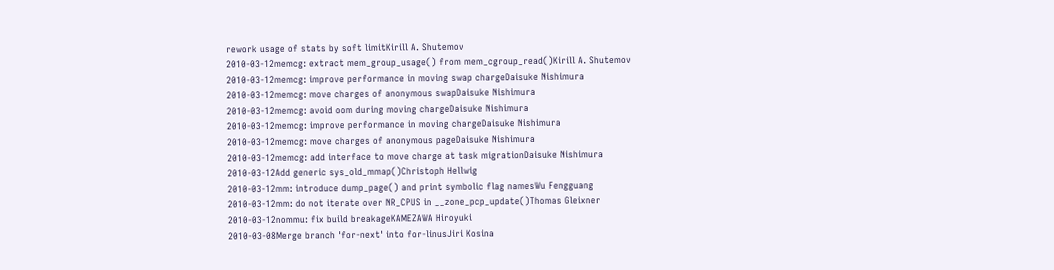rework usage of stats by soft limitKirill A. Shutemov
2010-03-12memcg: extract mem_group_usage() from mem_cgroup_read()Kirill A. Shutemov
2010-03-12memcg: improve performance in moving swap chargeDaisuke Nishimura
2010-03-12memcg: move charges of anonymous swapDaisuke Nishimura
2010-03-12memcg: avoid oom during moving chargeDaisuke Nishimura
2010-03-12memcg: improve performance in moving chargeDaisuke Nishimura
2010-03-12memcg: move charges of anonymous pageDaisuke Nishimura
2010-03-12memcg: add interface to move charge at task migrationDaisuke Nishimura
2010-03-12Add generic sys_old_mmap()Christoph Hellwig
2010-03-12mm: introduce dump_page() and print symbolic flag namesWu Fengguang
2010-03-12mm: do not iterate over NR_CPUS in __zone_pcp_update()Thomas Gleixner
2010-03-12nommu: fix build breakageKAMEZAWA Hiroyuki
2010-03-08Merge branch 'for-next' into for-linusJiri Kosina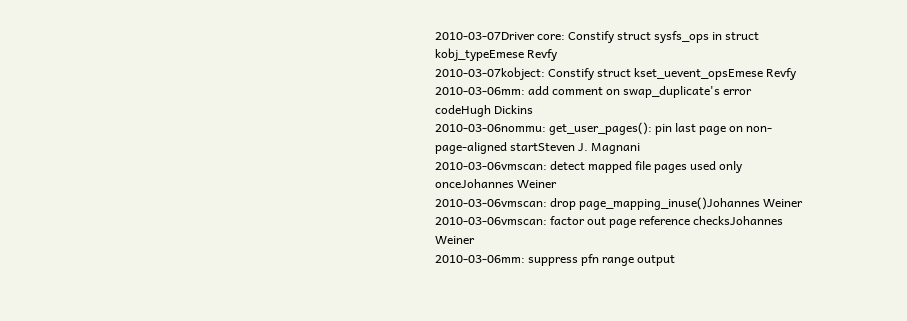2010-03-07Driver core: Constify struct sysfs_ops in struct kobj_typeEmese Revfy
2010-03-07kobject: Constify struct kset_uevent_opsEmese Revfy
2010-03-06mm: add comment on swap_duplicate's error codeHugh Dickins
2010-03-06nommu: get_user_pages(): pin last page on non-page-aligned startSteven J. Magnani
2010-03-06vmscan: detect mapped file pages used only onceJohannes Weiner
2010-03-06vmscan: drop page_mapping_inuse()Johannes Weiner
2010-03-06vmscan: factor out page reference checksJohannes Weiner
2010-03-06mm: suppress pfn range output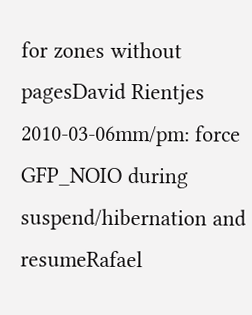for zones without pagesDavid Rientjes
2010-03-06mm/pm: force GFP_NOIO during suspend/hibernation and resumeRafael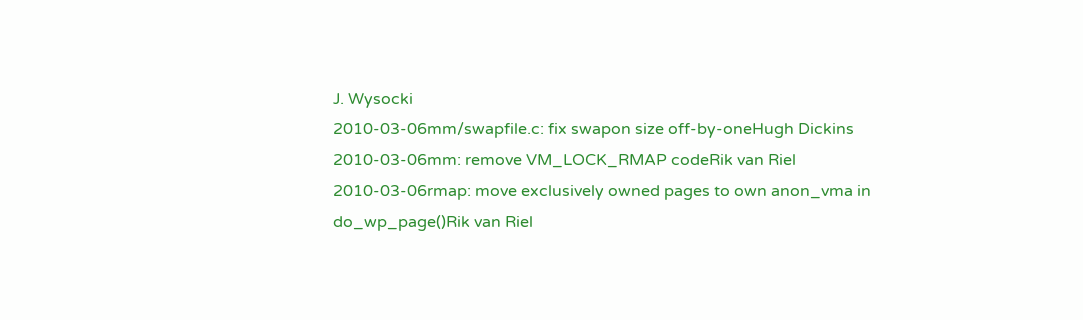J. Wysocki
2010-03-06mm/swapfile.c: fix swapon size off-by-oneHugh Dickins
2010-03-06mm: remove VM_LOCK_RMAP codeRik van Riel
2010-03-06rmap: move exclusively owned pages to own anon_vma in do_wp_page()Rik van Riel